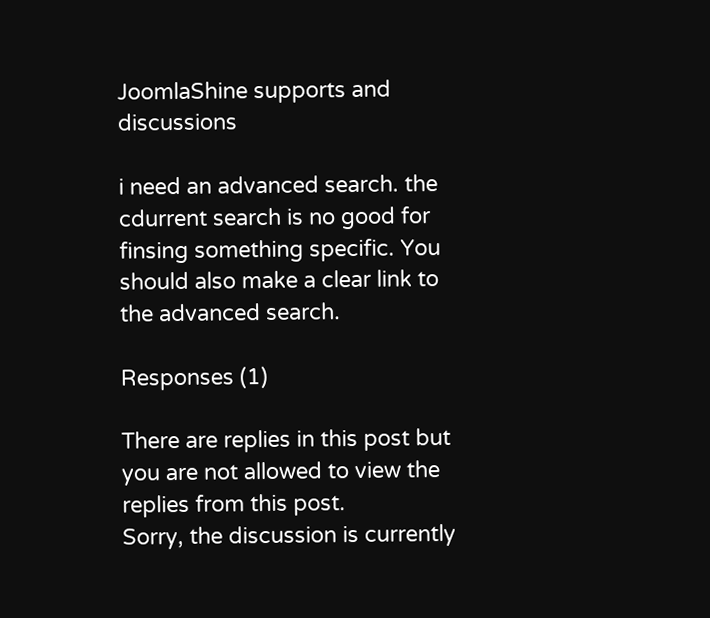JoomlaShine supports and discussions

i need an advanced search. the cdurrent search is no good for finsing something specific. You should also make a clear link to the advanced search.

Responses (1)

There are replies in this post but you are not allowed to view the replies from this post.
Sorry, the discussion is currently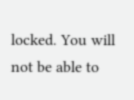locked. You will not be able to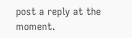post a reply at the moment.